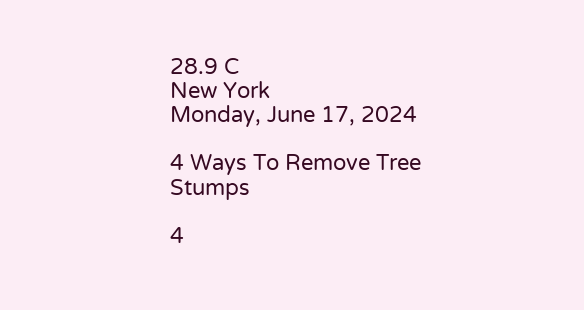28.9 C
New York
Monday, June 17, 2024

4 Ways To Remove Tree Stumps

4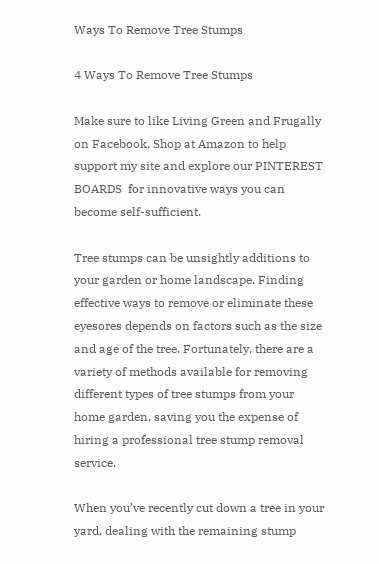Ways To Remove Tree Stumps

4 Ways To Remove Tree Stumps

Make sure to like Living Green and Frugally on Facebook, Shop at Amazon to help support my site and explore our PINTEREST BOARDS  for innovative ways you can become self-sufficient.

Tree stumps can be unsightly additions to your garden or home landscape. Finding effective ways to remove or eliminate these eyesores depends on factors such as the size and age of the tree. Fortunately, there are a variety of methods available for removing different types of tree stumps from your home garden, saving you the expense of hiring a professional tree stump removal service.

When you’ve recently cut down a tree in your yard, dealing with the remaining stump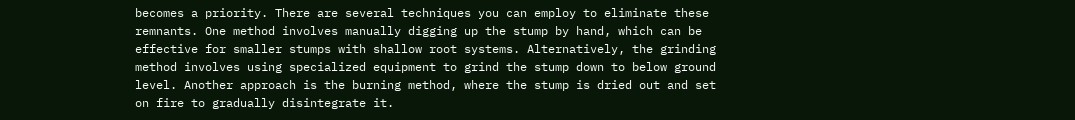becomes a priority. There are several techniques you can employ to eliminate these remnants. One method involves manually digging up the stump by hand, which can be effective for smaller stumps with shallow root systems. Alternatively, the grinding method involves using specialized equipment to grind the stump down to below ground level. Another approach is the burning method, where the stump is dried out and set on fire to gradually disintegrate it.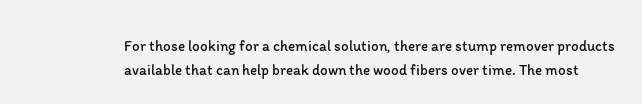For those looking for a chemical solution, there are stump remover products available that can help break down the wood fibers over time. The most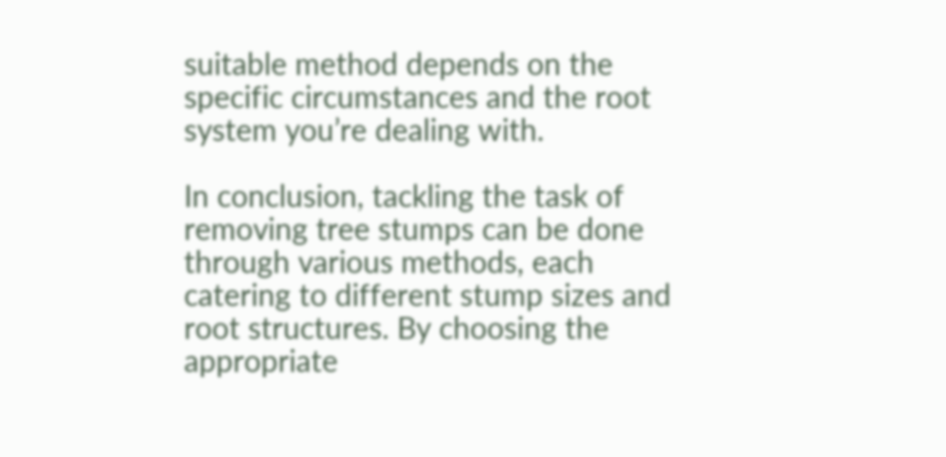suitable method depends on the specific circumstances and the root system you’re dealing with.

In conclusion, tackling the task of removing tree stumps can be done through various methods, each catering to different stump sizes and root structures. By choosing the appropriate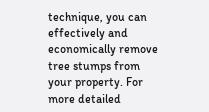technique, you can effectively and economically remove tree stumps from your property. For more detailed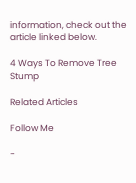information, check out the article linked below.

4 Ways To Remove Tree Stump

Related Articles

Follow Me

-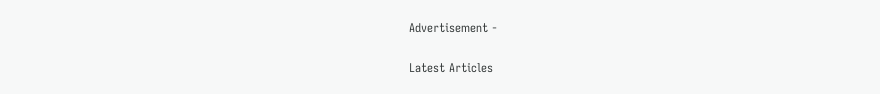Advertisement -

Latest Articles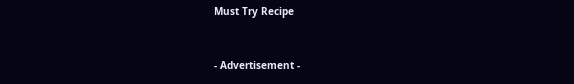Must Try Recipe


- Advertisement -